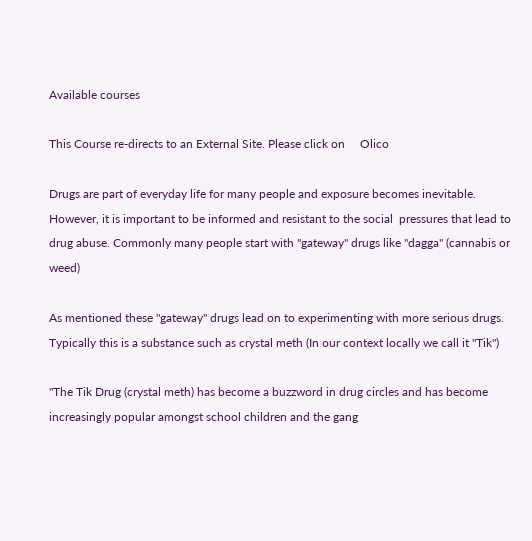Available courses

This Course re-directs to an External Site. Please click on     Olico

Drugs are part of everyday life for many people and exposure becomes inevitable. However, it is important to be informed and resistant to the social  pressures that lead to drug abuse. Commonly many people start with "gateway" drugs like "dagga" (cannabis or weed)

As mentioned these "gateway" drugs lead on to experimenting with more serious drugs.  Typically this is a substance such as crystal meth (In our context locally we call it "Tik")

"The Tik Drug (crystal meth) has become a buzzword in drug circles and has become increasingly popular amongst school children and the gang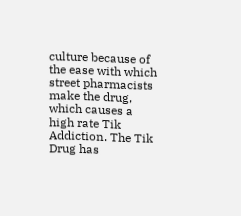culture because of the ease with which street pharmacists make the drug, which causes a high rate Tik Addiction. The Tik Drug has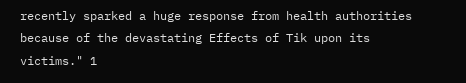recently sparked a huge response from health authorities because of the devastating Effects of Tik upon its victims." 1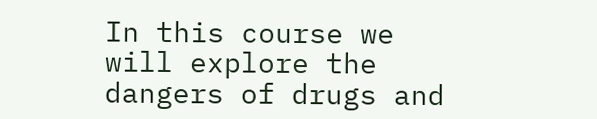In this course we will explore the dangers of drugs and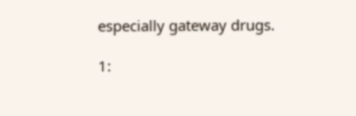especially gateway drugs.

1: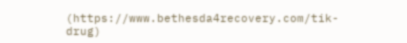(https://www.bethesda4recovery.com/tik-drug)